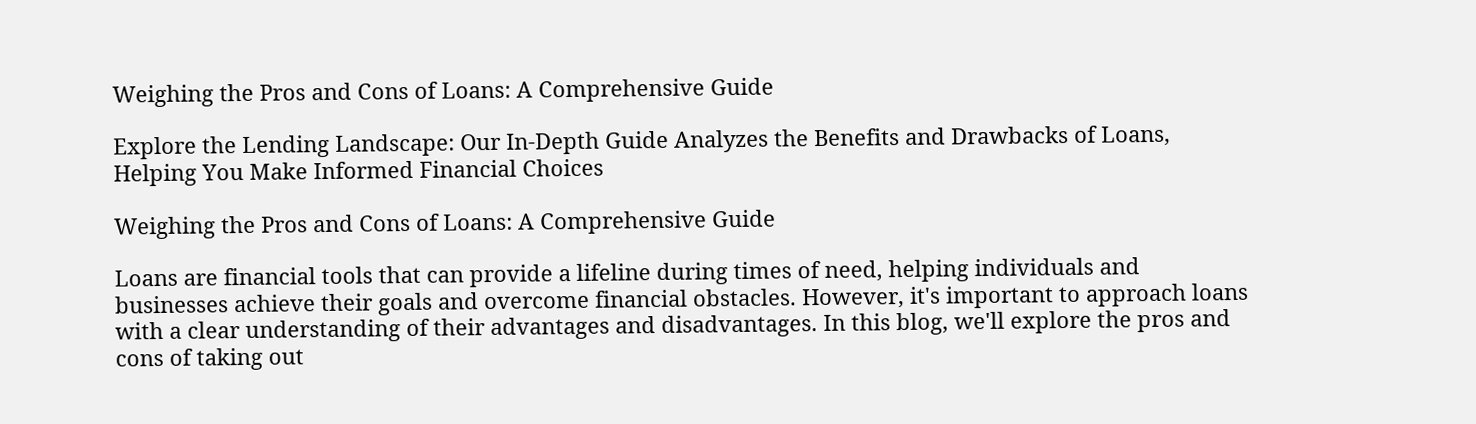Weighing the Pros and Cons of Loans: A Comprehensive Guide

Explore the Lending Landscape: Our In-Depth Guide Analyzes the Benefits and Drawbacks of Loans, Helping You Make Informed Financial Choices

Weighing the Pros and Cons of Loans: A Comprehensive Guide

Loans are financial tools that can provide a lifeline during times of need, helping individuals and businesses achieve their goals and overcome financial obstacles. However, it's important to approach loans with a clear understanding of their advantages and disadvantages. In this blog, we'll explore the pros and cons of taking out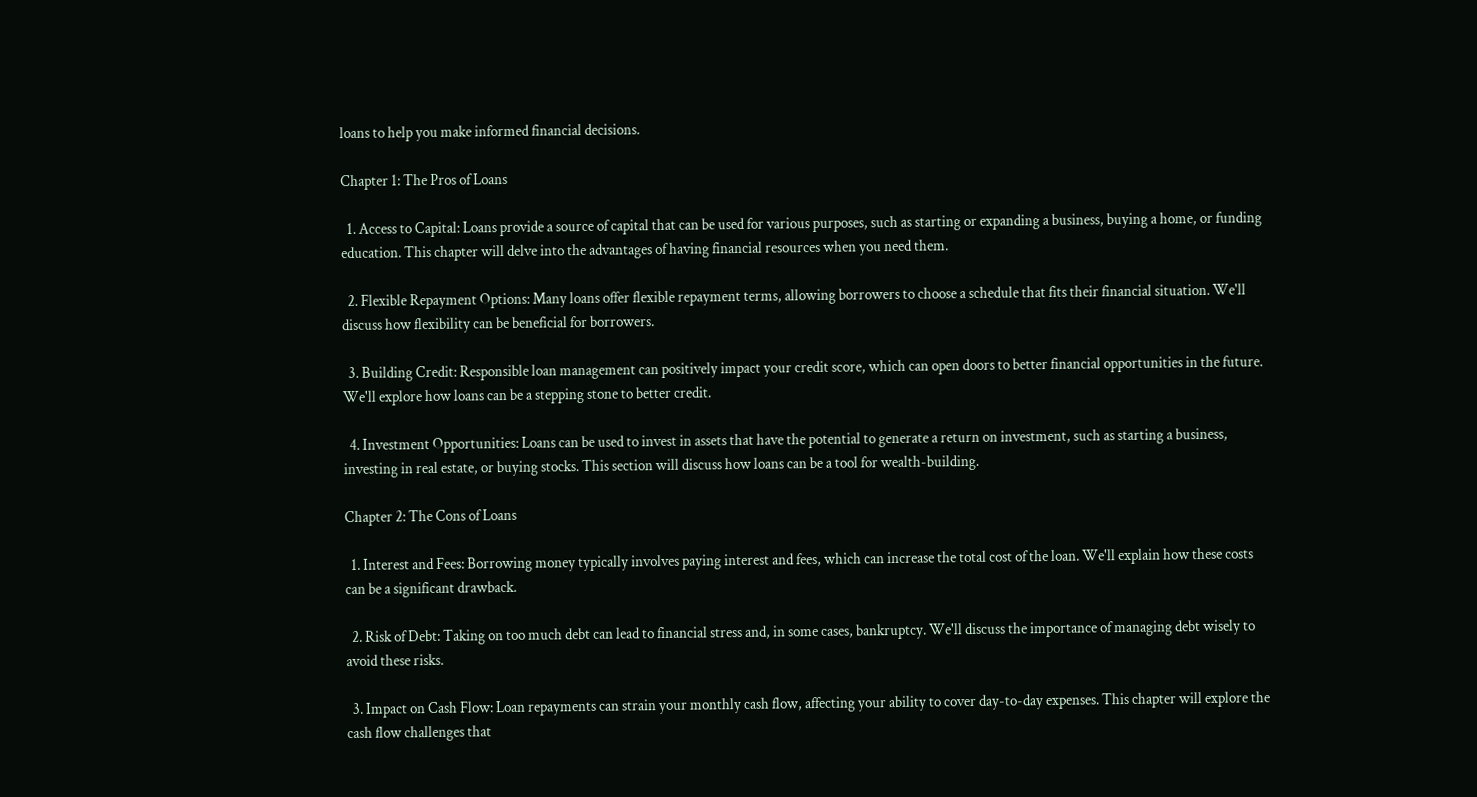loans to help you make informed financial decisions.

Chapter 1: The Pros of Loans

  1. Access to Capital: Loans provide a source of capital that can be used for various purposes, such as starting or expanding a business, buying a home, or funding education. This chapter will delve into the advantages of having financial resources when you need them.

  2. Flexible Repayment Options: Many loans offer flexible repayment terms, allowing borrowers to choose a schedule that fits their financial situation. We'll discuss how flexibility can be beneficial for borrowers.

  3. Building Credit: Responsible loan management can positively impact your credit score, which can open doors to better financial opportunities in the future. We'll explore how loans can be a stepping stone to better credit.

  4. Investment Opportunities: Loans can be used to invest in assets that have the potential to generate a return on investment, such as starting a business, investing in real estate, or buying stocks. This section will discuss how loans can be a tool for wealth-building.

Chapter 2: The Cons of Loans

  1. Interest and Fees: Borrowing money typically involves paying interest and fees, which can increase the total cost of the loan. We'll explain how these costs can be a significant drawback.

  2. Risk of Debt: Taking on too much debt can lead to financial stress and, in some cases, bankruptcy. We'll discuss the importance of managing debt wisely to avoid these risks.

  3. Impact on Cash Flow: Loan repayments can strain your monthly cash flow, affecting your ability to cover day-to-day expenses. This chapter will explore the cash flow challenges that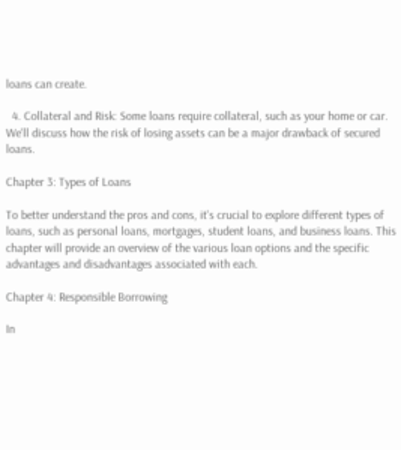loans can create.

  4. Collateral and Risk: Some loans require collateral, such as your home or car. We'll discuss how the risk of losing assets can be a major drawback of secured loans.

Chapter 3: Types of Loans

To better understand the pros and cons, it's crucial to explore different types of loans, such as personal loans, mortgages, student loans, and business loans. This chapter will provide an overview of the various loan options and the specific advantages and disadvantages associated with each.

Chapter 4: Responsible Borrowing

In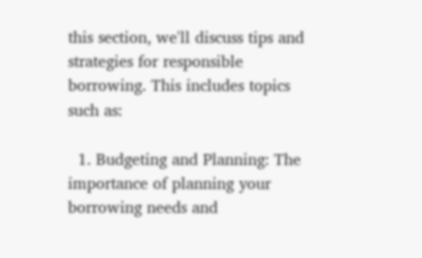this section, we'll discuss tips and strategies for responsible borrowing. This includes topics such as:

  1. Budgeting and Planning: The importance of planning your borrowing needs and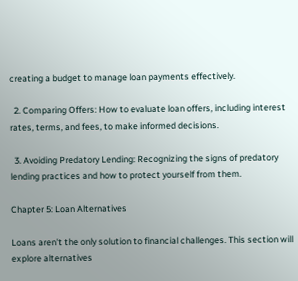creating a budget to manage loan payments effectively.

  2. Comparing Offers: How to evaluate loan offers, including interest rates, terms, and fees, to make informed decisions.

  3. Avoiding Predatory Lending: Recognizing the signs of predatory lending practices and how to protect yourself from them.

Chapter 5: Loan Alternatives

Loans aren't the only solution to financial challenges. This section will explore alternatives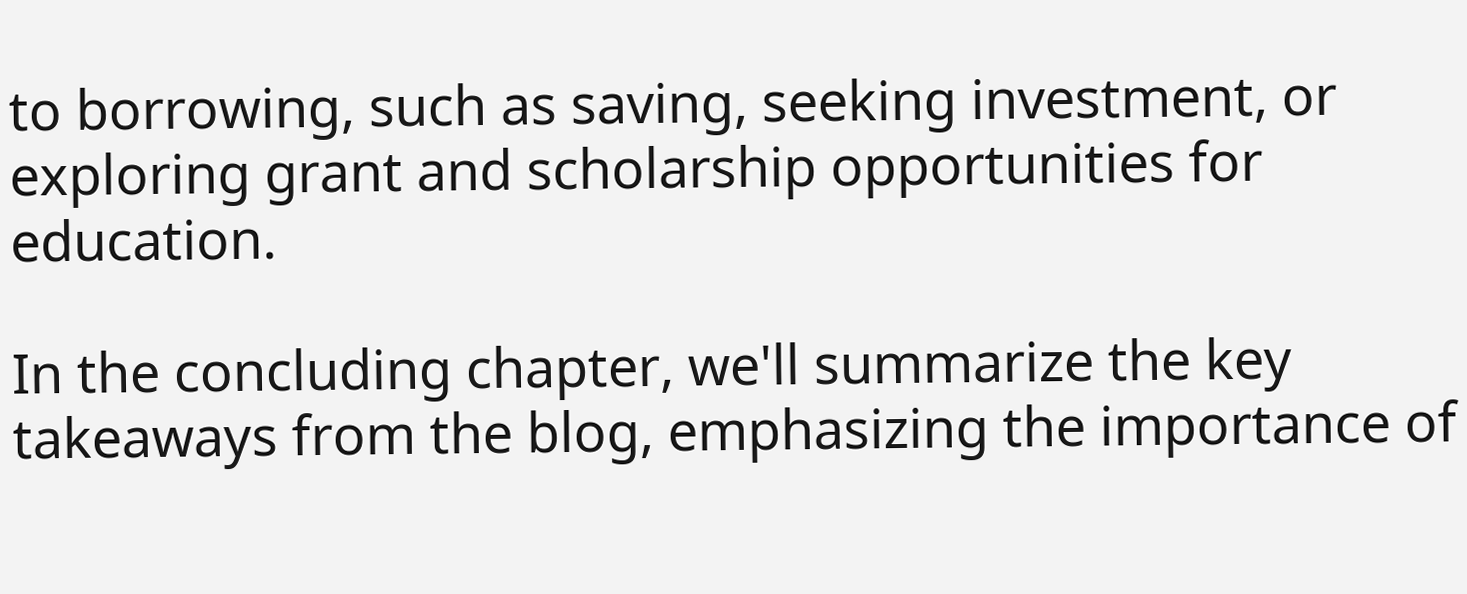to borrowing, such as saving, seeking investment, or exploring grant and scholarship opportunities for education.

In the concluding chapter, we'll summarize the key takeaways from the blog, emphasizing the importance of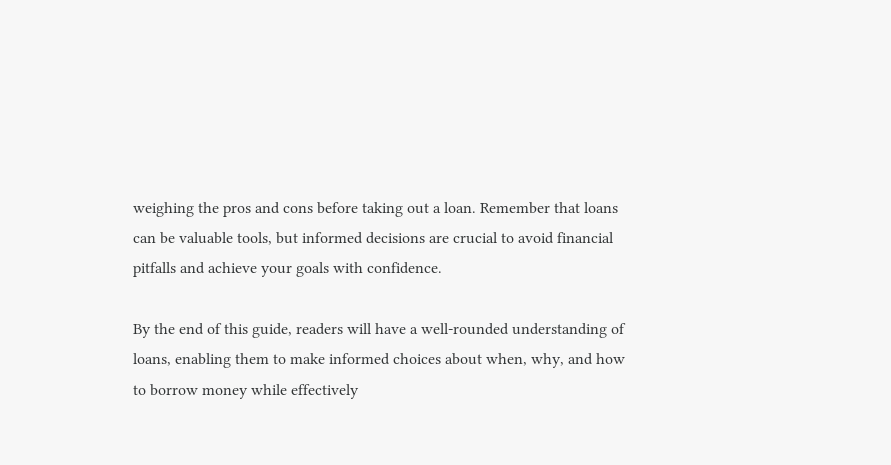weighing the pros and cons before taking out a loan. Remember that loans can be valuable tools, but informed decisions are crucial to avoid financial pitfalls and achieve your goals with confidence.

By the end of this guide, readers will have a well-rounded understanding of loans, enabling them to make informed choices about when, why, and how to borrow money while effectively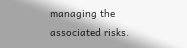managing the associated risks.